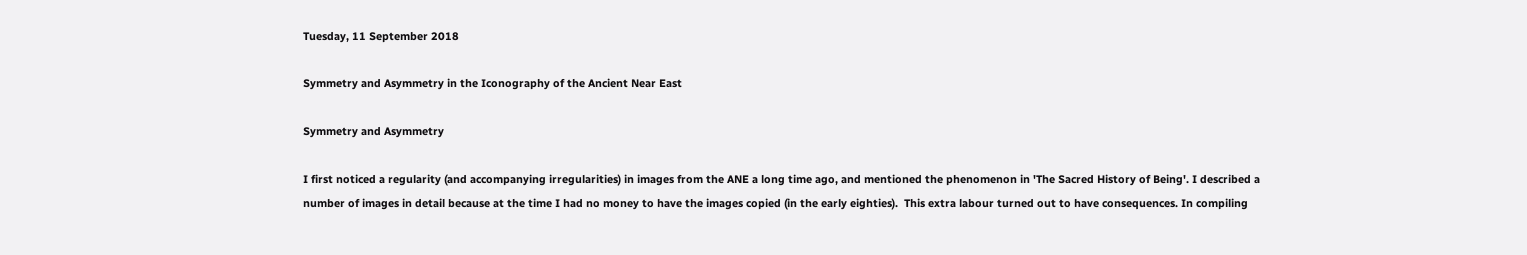Tuesday, 11 September 2018

Symmetry and Asymmetry in the Iconography of the Ancient Near East

Symmetry and Asymmetry

I first noticed a regularity (and accompanying irregularities) in images from the ANE a long time ago, and mentioned the phenomenon in 'The Sacred History of Being'. I described a number of images in detail because at the time I had no money to have the images copied (in the early eighties).  This extra labour turned out to have consequences. In compiling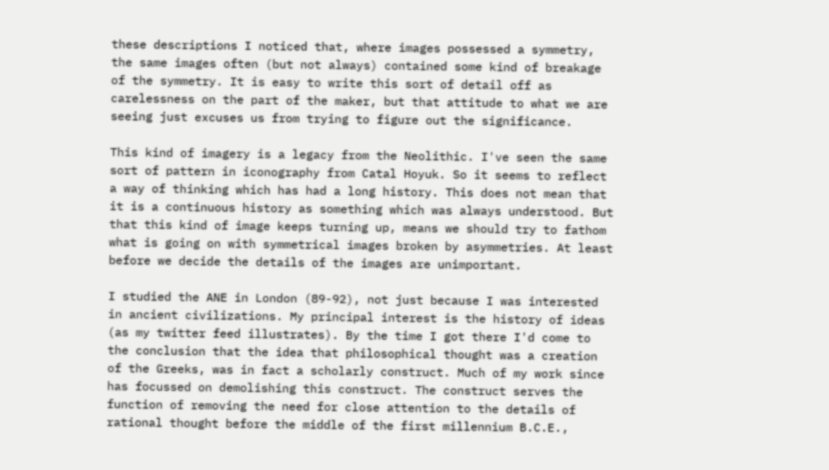these descriptions I noticed that, where images possessed a symmetry, the same images often (but not always) contained some kind of breakage of the symmetry. It is easy to write this sort of detail off as carelessness on the part of the maker, but that attitude to what we are seeing just excuses us from trying to figure out the significance.

This kind of imagery is a legacy from the Neolithic. I've seen the same sort of pattern in iconography from Catal Hoyuk. So it seems to reflect a way of thinking which has had a long history. This does not mean that it is a continuous history as something which was always understood. But that this kind of image keeps turning up, means we should try to fathom what is going on with symmetrical images broken by asymmetries. At least before we decide the details of the images are unimportant.

I studied the ANE in London (89-92), not just because I was interested in ancient civilizations. My principal interest is the history of ideas (as my twitter feed illustrates). By the time I got there I'd come to the conclusion that the idea that philosophical thought was a creation of the Greeks, was in fact a scholarly construct. Much of my work since has focussed on demolishing this construct. The construct serves the function of removing the need for close attention to the details of rational thought before the middle of the first millennium B.C.E.,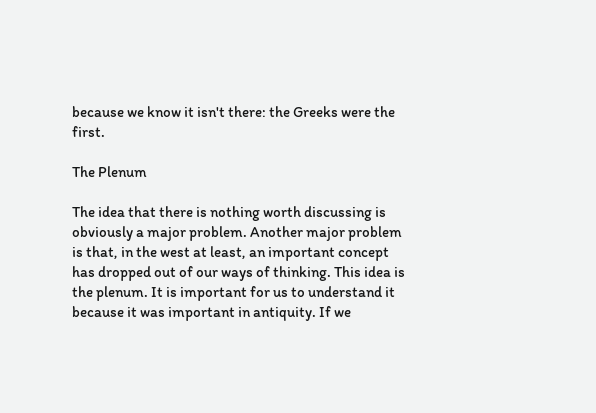because we know it isn't there: the Greeks were the first.

The Plenum

The idea that there is nothing worth discussing is obviously a major problem. Another major problem is that, in the west at least, an important concept has dropped out of our ways of thinking. This idea is the plenum. It is important for us to understand it because it was important in antiquity. If we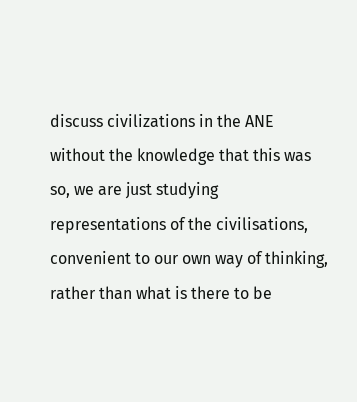discuss civilizations in the ANE without the knowledge that this was so, we are just studying  representations of the civilisations, convenient to our own way of thinking, rather than what is there to be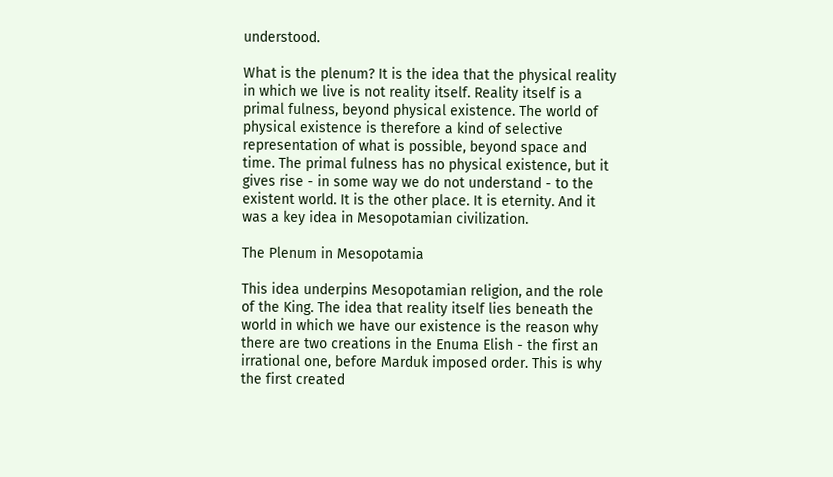understood.

What is the plenum? It is the idea that the physical reality in which we live is not reality itself. Reality itself is a primal fulness, beyond physical existence. The world of physical existence is therefore a kind of selective representation of what is possible, beyond space and time. The primal fulness has no physical existence, but it gives rise - in some way we do not understand - to the existent world. It is the other place. It is eternity. And it was a key idea in Mesopotamian civilization.

The Plenum in Mesopotamia

This idea underpins Mesopotamian religion, and the role of the King. The idea that reality itself lies beneath the world in which we have our existence is the reason why there are two creations in the Enuma Elish - the first an irrational one, before Marduk imposed order. This is why the first created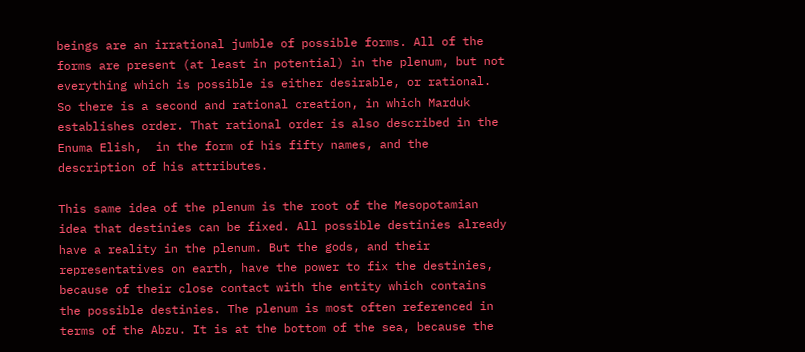beings are an irrational jumble of possible forms. All of the forms are present (at least in potential) in the plenum, but not everything which is possible is either desirable, or rational. So there is a second and rational creation, in which Marduk establishes order. That rational order is also described in the Enuma Elish,  in the form of his fifty names, and the description of his attributes.

This same idea of the plenum is the root of the Mesopotamian idea that destinies can be fixed. All possible destinies already have a reality in the plenum. But the gods, and their representatives on earth, have the power to fix the destinies, because of their close contact with the entity which contains the possible destinies. The plenum is most often referenced in terms of the Abzu. It is at the bottom of the sea, because the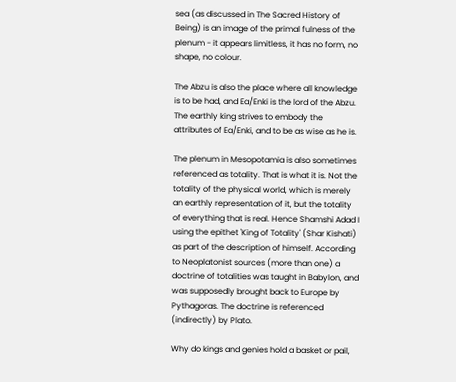sea (as discussed in The Sacred History of Being) is an image of the primal fulness of the plenum - it appears limitless, it has no form, no shape, no colour.

The Abzu is also the place where all knowledge is to be had, and Ea/Enki is the lord of the Abzu. The earthly king strives to embody the attributes of Ea/Enki, and to be as wise as he is.

The plenum in Mesopotamia is also sometimes referenced as totality. That is what it is. Not the totality of the physical world, which is merely an earthly representation of it, but the totality of everything that is real. Hence Shamshi Adad I using the epithet 'King of Totality' (Shar Kishati) as part of the description of himself. According to Neoplatonist sources (more than one) a doctrine of totalities was taught in Babylon, and was supposedly brought back to Europe by Pythagoras. The doctrine is referenced (indirectly) by Plato.

Why do kings and genies hold a basket or pail,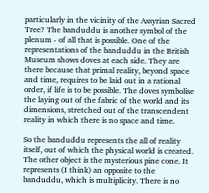particularly in the vicinity of the Assyrian Sacred Tree? The banduddu is another symbol of the plenum - of all that is possible. One of the representations of the banduddu in the British Museum shows doves at each side. They are there because that primal reality, beyond space and time, requires to be laid out in a rational order, if life is to be possible. The doves symbolise the laying out of the fabric of the world and its dimensions, stretched out of the transcendent reality in which there is no space and time.

So the banduddu represents the all of reality itself, out of which the physical world is created. The other object is the mysterious pine cone. It represents (I think) an opposite to the banduddu, which is multiplicity. There is no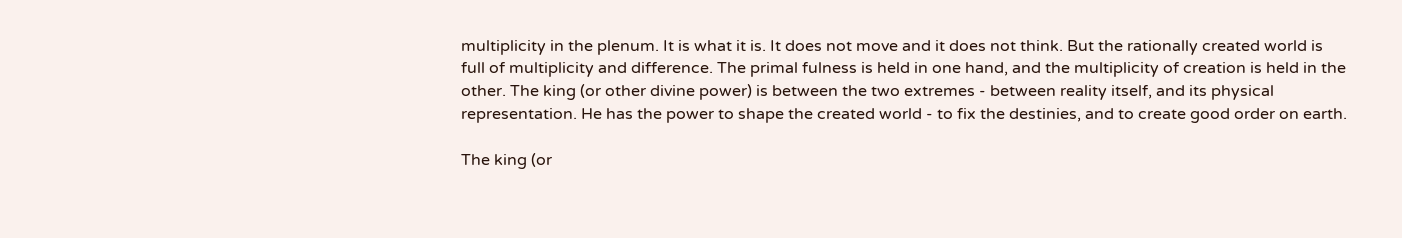multiplicity in the plenum. It is what it is. It does not move and it does not think. But the rationally created world is full of multiplicity and difference. The primal fulness is held in one hand, and the multiplicity of creation is held in the other. The king (or other divine power) is between the two extremes - between reality itself, and its physical representation. He has the power to shape the created world - to fix the destinies, and to create good order on earth.

The king (or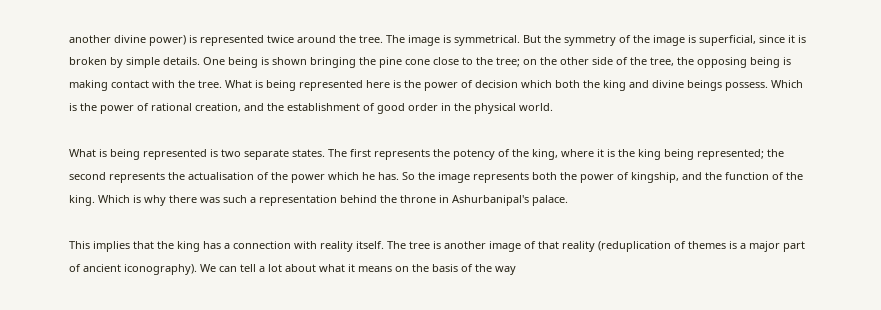another divine power) is represented twice around the tree. The image is symmetrical. But the symmetry of the image is superficial, since it is broken by simple details. One being is shown bringing the pine cone close to the tree; on the other side of the tree, the opposing being is making contact with the tree. What is being represented here is the power of decision which both the king and divine beings possess. Which is the power of rational creation, and the establishment of good order in the physical world.

What is being represented is two separate states. The first represents the potency of the king, where it is the king being represented; the second represents the actualisation of the power which he has. So the image represents both the power of kingship, and the function of the king. Which is why there was such a representation behind the throne in Ashurbanipal's palace.

This implies that the king has a connection with reality itself. The tree is another image of that reality (reduplication of themes is a major part of ancient iconography). We can tell a lot about what it means on the basis of the way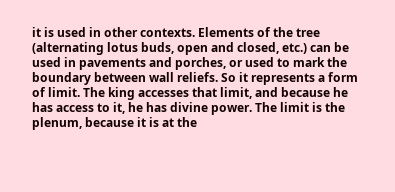it is used in other contexts. Elements of the tree (alternating lotus buds, open and closed, etc.) can be used in pavements and porches, or used to mark the boundary between wall reliefs. So it represents a form of limit. The king accesses that limit, and because he has access to it, he has divine power. The limit is the plenum, because it is at the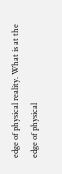edge of physical reality. What is at the edge of physical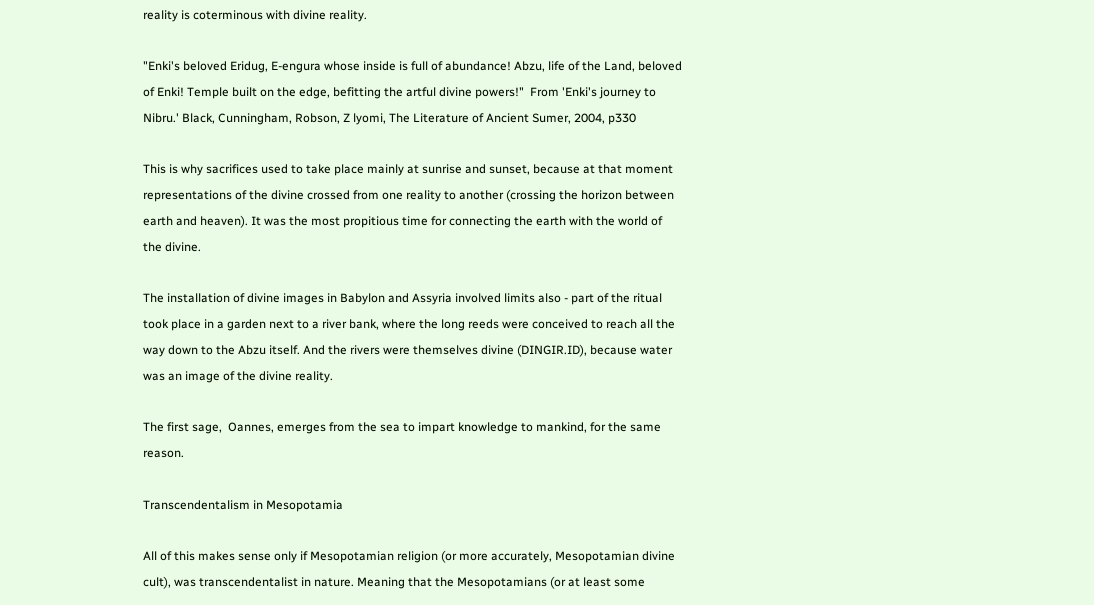reality is coterminous with divine reality.

"Enki's beloved Eridug, E-engura whose inside is full of abundance! Abzu, life of the Land, beloved of Enki! Temple built on the edge, befitting the artful divine powers!"  From 'Enki's journey to Nibru.' Black, Cunningham, Robson, Z lyomi, The Literature of Ancient Sumer, 2004, p330

This is why sacrifices used to take place mainly at sunrise and sunset, because at that moment representations of the divine crossed from one reality to another (crossing the horizon between earth and heaven). It was the most propitious time for connecting the earth with the world of the divine.

The installation of divine images in Babylon and Assyria involved limits also - part of the ritual took place in a garden next to a river bank, where the long reeds were conceived to reach all the way down to the Abzu itself. And the rivers were themselves divine (DINGIR.ID), because water was an image of the divine reality.

The first sage,  Oannes, emerges from the sea to impart knowledge to mankind, for the same reason.

Transcendentalism in Mesopotamia

All of this makes sense only if Mesopotamian religion (or more accurately, Mesopotamian divine cult), was transcendentalist in nature. Meaning that the Mesopotamians (or at least some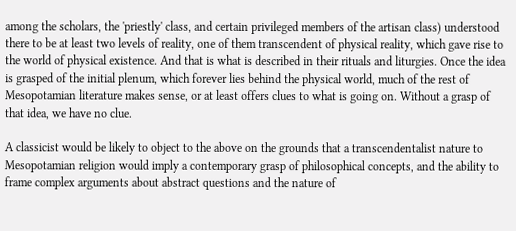among the scholars, the 'priestly' class, and certain privileged members of the artisan class) understood there to be at least two levels of reality, one of them transcendent of physical reality, which gave rise to the world of physical existence. And that is what is described in their rituals and liturgies. Once the idea is grasped of the initial plenum, which forever lies behind the physical world, much of the rest of Mesopotamian literature makes sense, or at least offers clues to what is going on. Without a grasp of that idea, we have no clue.

A classicist would be likely to object to the above on the grounds that a transcendentalist nature to Mesopotamian religion would imply a contemporary grasp of philosophical concepts, and the ability to frame complex arguments about abstract questions and the nature of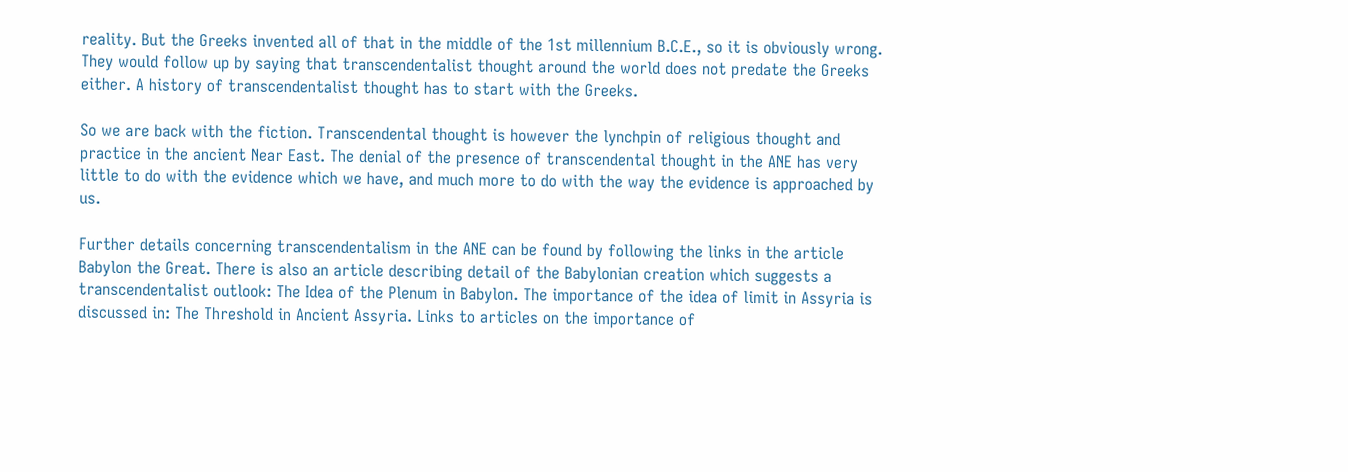reality. But the Greeks invented all of that in the middle of the 1st millennium B.C.E., so it is obviously wrong. They would follow up by saying that transcendentalist thought around the world does not predate the Greeks either. A history of transcendentalist thought has to start with the Greeks.

So we are back with the fiction. Transcendental thought is however the lynchpin of religious thought and practice in the ancient Near East. The denial of the presence of transcendental thought in the ANE has very little to do with the evidence which we have, and much more to do with the way the evidence is approached by us.

Further details concerning transcendentalism in the ANE can be found by following the links in the article Babylon the Great. There is also an article describing detail of the Babylonian creation which suggests a transcendentalist outlook: The Idea of the Plenum in Babylon. The importance of the idea of limit in Assyria is discussed in: The Threshold in Ancient Assyria. Links to articles on the importance of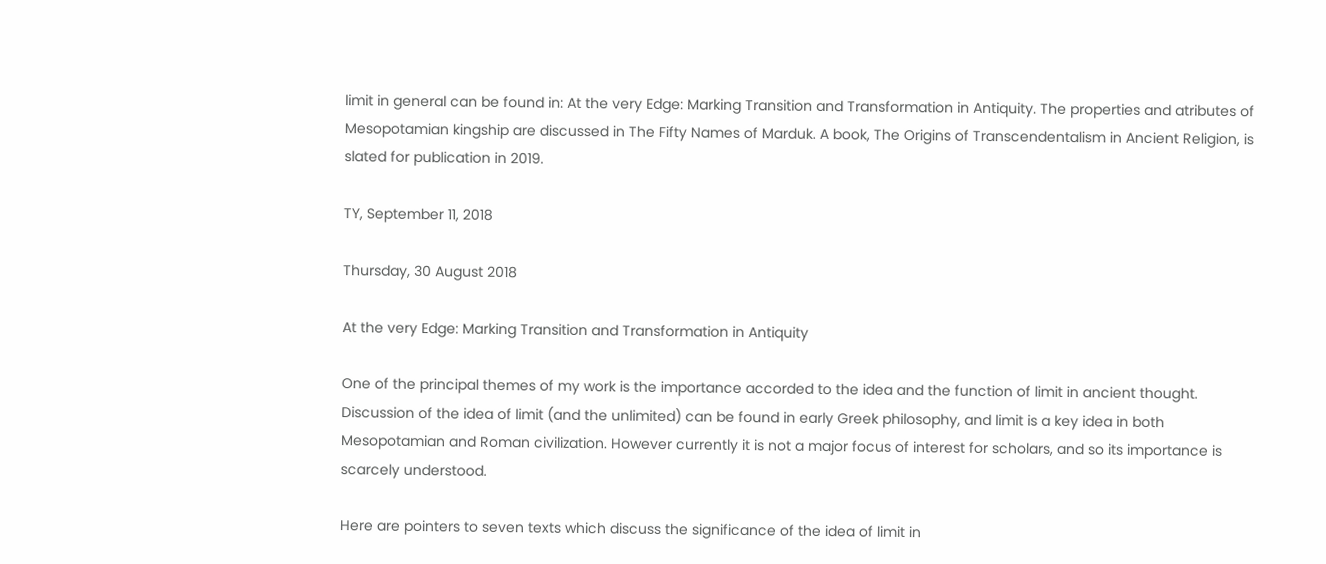limit in general can be found in: At the very Edge: Marking Transition and Transformation in Antiquity. The properties and atributes of  Mesopotamian kingship are discussed in The Fifty Names of Marduk. A book, The Origins of Transcendentalism in Ancient Religion, is slated for publication in 2019.

TY, September 11, 2018

Thursday, 30 August 2018

At the very Edge: Marking Transition and Transformation in Antiquity

One of the principal themes of my work is the importance accorded to the idea and the function of limit in ancient thought. Discussion of the idea of limit (and the unlimited) can be found in early Greek philosophy, and limit is a key idea in both Mesopotamian and Roman civilization. However currently it is not a major focus of interest for scholars, and so its importance is scarcely understood.

Here are pointers to seven texts which discuss the significance of the idea of limit in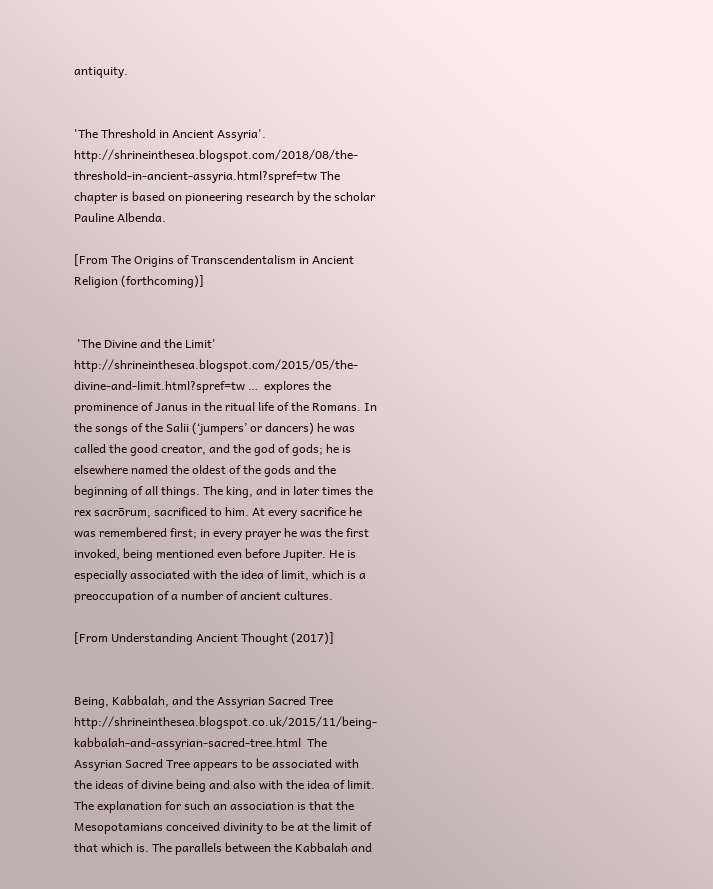antiquity.


'The Threshold in Ancient Assyria'. http://shrineinthesea.blogspot.com/2018/08/the-threshold-in-ancient-assyria.html?spref=tw The chapter is based on pioneering research by the scholar Pauline Albenda.

[From The Origins of Transcendentalism in Ancient Religion (forthcoming)]


 'The Divine and the Limit' http://shrineinthesea.blogspot.com/2015/05/the-divine-and-limit.html?spref=tw …  explores the prominence of Janus in the ritual life of the Romans. In the songs of the Salii (‘jumpers’ or dancers) he was called the good creator, and the god of gods; he is elsewhere named the oldest of the gods and the beginning of all things. The king, and in later times the rex sacrōrum, sacrificed to him. At every sacrifice he was remembered first; in every prayer he was the first invoked, being mentioned even before Jupiter. He is especially associated with the idea of limit, which is a preoccupation of a number of ancient cultures.

[From Understanding Ancient Thought (2017)]


Being, Kabbalah, and the Assyrian Sacred Tree http://shrineinthesea.blogspot.co.uk/2015/11/being-kabbalah-and-assyrian-sacred-tree.html  The Assyrian Sacred Tree appears to be associated with the ideas of divine being and also with the idea of limit. The explanation for such an association is that the Mesopotamians conceived divinity to be at the limit of that which is. The parallels between the Kabbalah and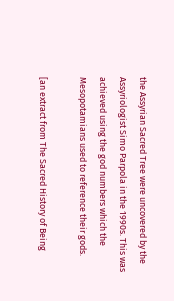the Assyrian Sacred Tree were uncovered by the Assyriologist Simo Parpola in the 1990s. This was achieved using the god numbers which the Mesopotamians used to reference their gods.

[an extract from The Sacred History of Being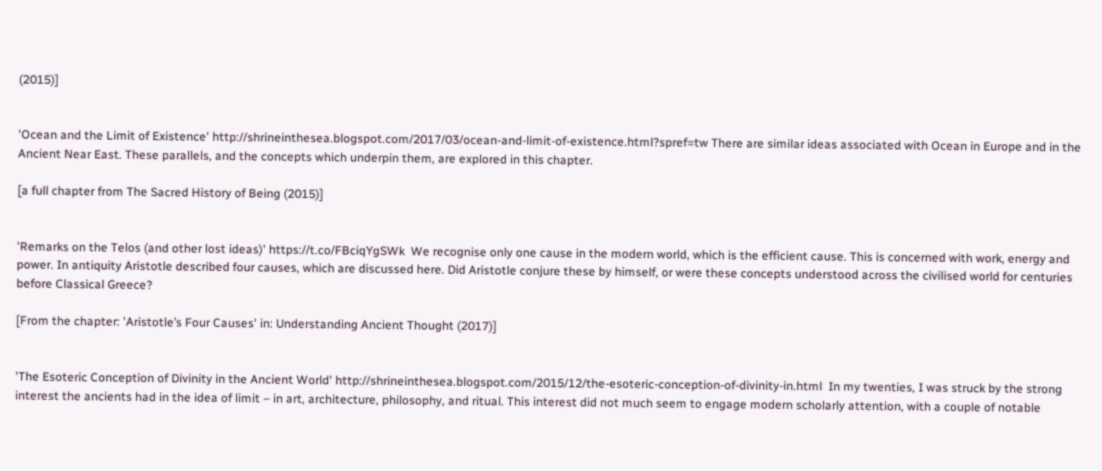(2015)]


'Ocean and the Limit of Existence' http://shrineinthesea.blogspot.com/2017/03/ocean-and-limit-of-existence.html?spref=tw There are similar ideas associated with Ocean in Europe and in the Ancient Near East. These parallels, and the concepts which underpin them, are explored in this chapter.

[a full chapter from The Sacred History of Being (2015)]


'Remarks on the Telos (and other lost ideas)' https://t.co/FBciqYgSWk  We recognise only one cause in the modern world, which is the efficient cause. This is concerned with work, energy and power. In antiquity Aristotle described four causes, which are discussed here. Did Aristotle conjure these by himself, or were these concepts understood across the civilised world for centuries before Classical Greece?

[From the chapter: 'Aristotle’s Four Causes' in: Understanding Ancient Thought (2017)]


'The Esoteric Conception of Divinity in the Ancient World' http://shrineinthesea.blogspot.com/2015/12/the-esoteric-conception-of-divinity-in.html  In my twenties, I was struck by the strong interest the ancients had in the idea of limit – in art, architecture, philosophy, and ritual. This interest did not much seem to engage modern scholarly attention, with a couple of notable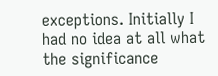exceptions. Initially I had no idea at all what the significance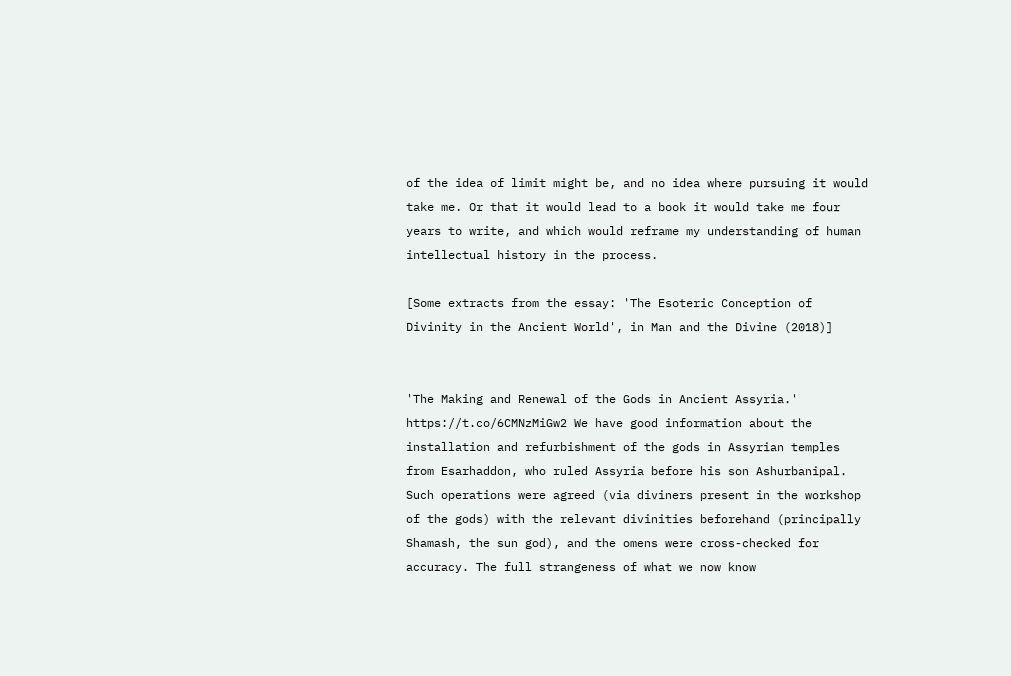of the idea of limit might be, and no idea where pursuing it would take me. Or that it would lead to a book it would take me four years to write, and which would reframe my understanding of human intellectual history in the process.

[Some extracts from the essay: 'The Esoteric Conception of Divinity in the Ancient World', in Man and the Divine (2018)]


'The Making and Renewal of the Gods in Ancient Assyria.' https://t.co/6CMNzMiGw2 We have good information about the installation and refurbishment of the gods in Assyrian temples from Esarhaddon, who ruled Assyria before his son Ashurbanipal. Such operations were agreed (via diviners present in the workshop of the gods) with the relevant divinities beforehand (principally Shamash, the sun god), and the omens were cross-checked for accuracy. The full strangeness of what we now know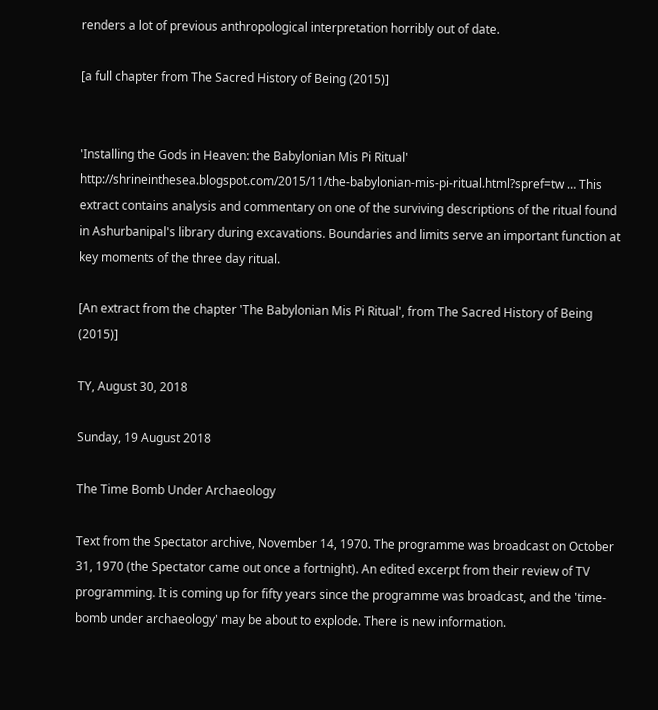renders a lot of previous anthropological interpretation horribly out of date.

[a full chapter from The Sacred History of Being (2015)]


'Installing the Gods in Heaven: the Babylonian Mis Pi Ritual' http://shrineinthesea.blogspot.com/2015/11/the-babylonian-mis-pi-ritual.html?spref=tw … This extract contains analysis and commentary on one of the surviving descriptions of the ritual found in Ashurbanipal's library during excavations. Boundaries and limits serve an important function at key moments of the three day ritual.

[An extract from the chapter 'The Babylonian Mis Pi Ritual', from The Sacred History of Being (2015)]

TY, August 30, 2018

Sunday, 19 August 2018

The Time Bomb Under Archaeology

Text from the Spectator archive, November 14, 1970. The programme was broadcast on October 31, 1970 (the Spectator came out once a fortnight). An edited excerpt from their review of TV programming. It is coming up for fifty years since the programme was broadcast, and the 'time-bomb under archaeology' may be about to explode. There is new information.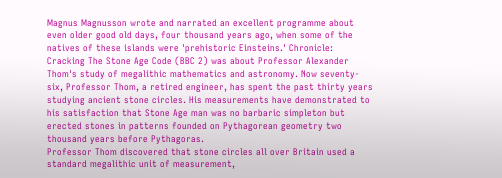Magnus Magnusson wrote and narrated an excellent programme about even older good old days, four thousand years ago, when some of the natives of these islands were 'prehistoric Einsteins.' Chronicle: Cracking The Stone Age Code (BBC 2) was about Professor Alexander Thom's study of megalithic mathematics and astronomy. Now seventy-six, Professor Thom, a retired engineer, has spent the past thirty years studying ancient stone circles. His measurements have demonstrated to his satisfaction that Stone Age man was no barbaric simpleton but erected stones in patterns founded on Pythagorean geometry two thousand years before Pythagoras.
Professor Thom discovered that stone circles all over Britain used a standard megalithic unit of measurement,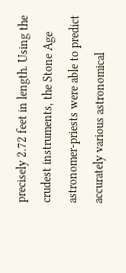precisely 2.72 feet in length. Using the crudest instruments, the Stone Age astronomer-priests were able to predict accurately various astronomical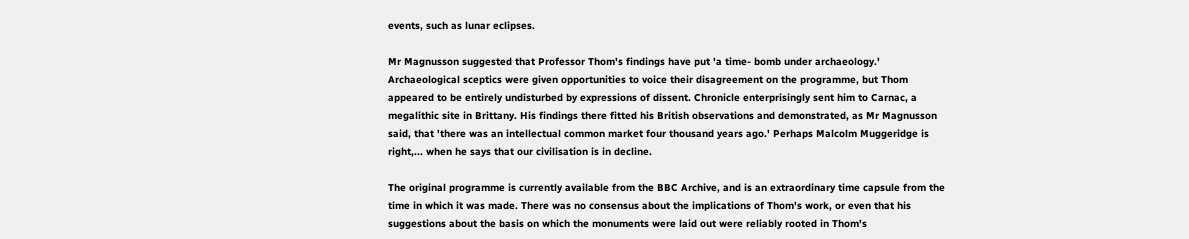events, such as lunar eclipses.

Mr Magnusson suggested that Professor Thom's findings have put 'a time- bomb under archaeology.' Archaeological sceptics were given opportunities to voice their disagreement on the programme, but Thom appeared to be entirely undisturbed by expressions of dissent. Chronicle enterprisingly sent him to Carnac, a megalithic site in Brittany. His findings there fitted his British observations and demonstrated, as Mr Magnusson said, that 'there was an intellectual common market four thousand years ago.' Perhaps Malcolm Muggeridge is right,... when he says that our civilisation is in decline.

The original programme is currently available from the BBC Archive, and is an extraordinary time capsule from the time in which it was made. There was no consensus about the implications of Thom's work, or even that his suggestions about the basis on which the monuments were laid out were reliably rooted in Thom's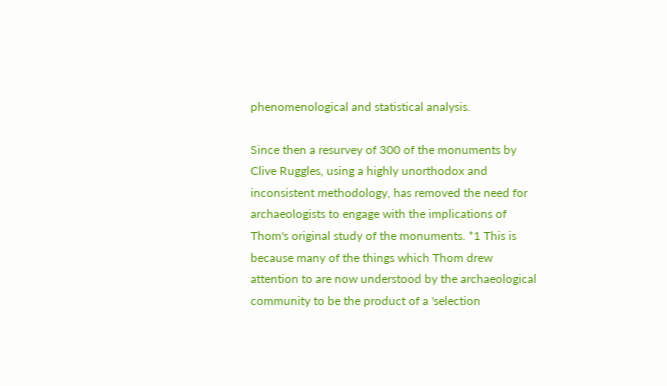phenomenological and statistical analysis.

Since then a resurvey of 300 of the monuments by Clive Ruggles, using a highly unorthodox and inconsistent methodology, has removed the need for archaeologists to engage with the implications of Thom's original study of the monuments. *1 This is because many of the things which Thom drew attention to are now understood by the archaeological community to be the product of a 'selection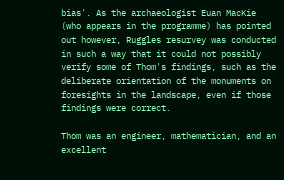bias'. As the archaeologist Euan MacKie (who appears in the programme) has pointed out however, Ruggles resurvey was conducted in such a way that it could not possibly verify some of Thom's findings, such as the deliberate orientation of the monuments on foresights in the landscape, even if those findings were correct.

Thom was an engineer, mathematician, and an excellent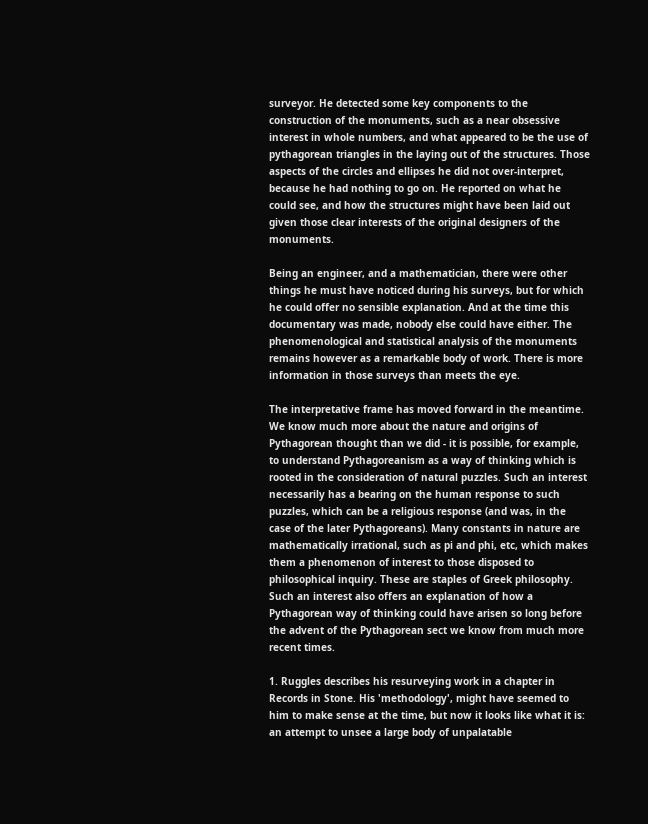surveyor. He detected some key components to the construction of the monuments, such as a near obsessive interest in whole numbers, and what appeared to be the use of pythagorean triangles in the laying out of the structures. Those aspects of the circles and ellipses he did not over-interpret, because he had nothing to go on. He reported on what he could see, and how the structures might have been laid out given those clear interests of the original designers of the monuments.

Being an engineer, and a mathematician, there were other things he must have noticed during his surveys, but for which he could offer no sensible explanation. And at the time this documentary was made, nobody else could have either. The phenomenological and statistical analysis of the monuments remains however as a remarkable body of work. There is more information in those surveys than meets the eye.

The interpretative frame has moved forward in the meantime. We know much more about the nature and origins of Pythagorean thought than we did - it is possible, for example, to understand Pythagoreanism as a way of thinking which is rooted in the consideration of natural puzzles. Such an interest necessarily has a bearing on the human response to such puzzles, which can be a religious response (and was, in the case of the later Pythagoreans). Many constants in nature are mathematically irrational, such as pi and phi, etc, which makes them a phenomenon of interest to those disposed to philosophical inquiry. These are staples of Greek philosophy. Such an interest also offers an explanation of how a Pythagorean way of thinking could have arisen so long before the advent of the Pythagorean sect we know from much more recent times.

1. Ruggles describes his resurveying work in a chapter in Records in Stone. His 'methodology', might have seemed to him to make sense at the time, but now it looks like what it is: an attempt to unsee a large body of unpalatable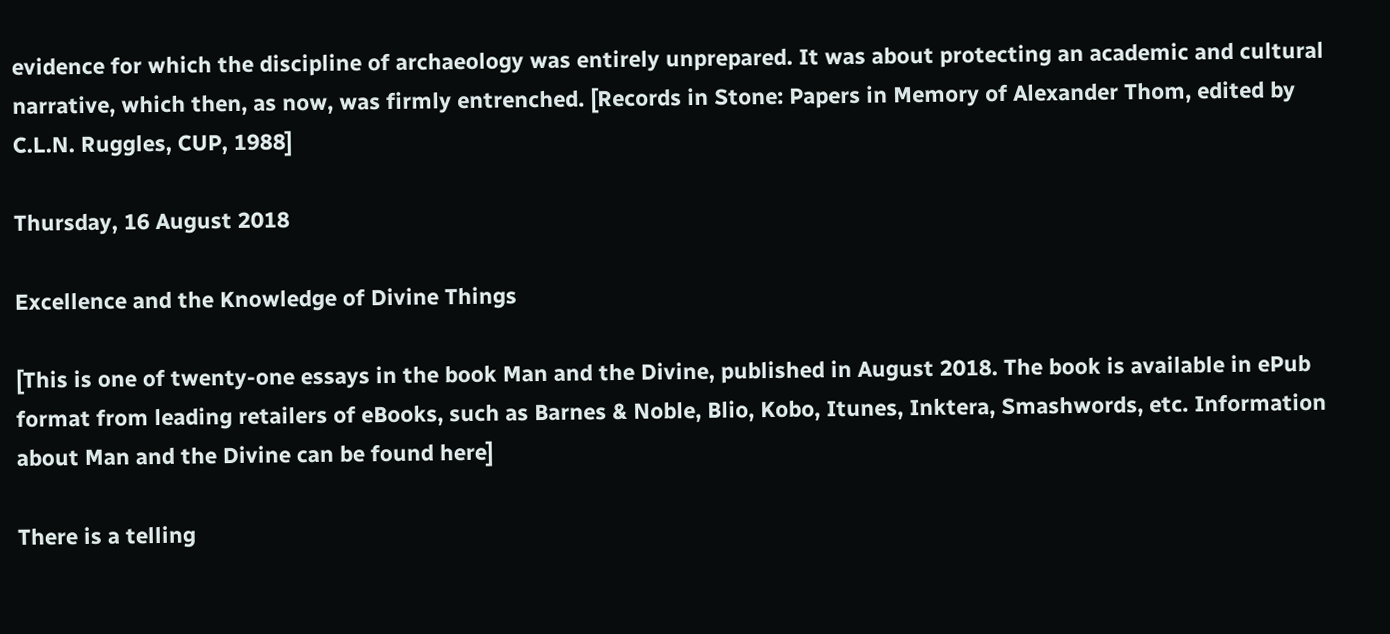evidence for which the discipline of archaeology was entirely unprepared. It was about protecting an academic and cultural narrative, which then, as now, was firmly entrenched. [Records in Stone: Papers in Memory of Alexander Thom, edited by C.L.N. Ruggles, CUP, 1988]

Thursday, 16 August 2018

Excellence and the Knowledge of Divine Things

[This is one of twenty-one essays in the book Man and the Divine, published in August 2018. The book is available in ePub format from leading retailers of eBooks, such as Barnes & Noble, Blio, Kobo, Itunes, Inktera, Smashwords, etc. Information about Man and the Divine can be found here]

There is a telling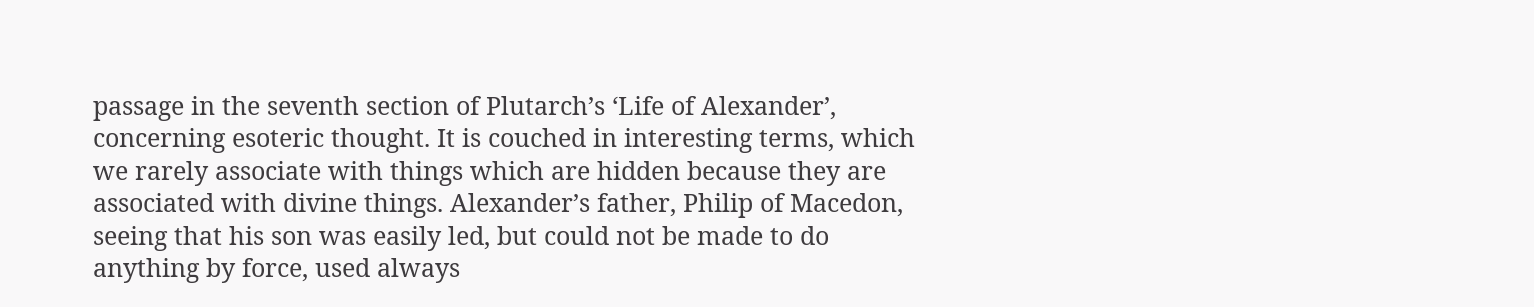passage in the seventh section of Plutarch’s ‘Life of Alexander’, concerning esoteric thought. It is couched in interesting terms, which we rarely associate with things which are hidden because they are associated with divine things. Alexander’s father, Philip of Macedon,
seeing that his son was easily led, but could not be made to do anything by force, used always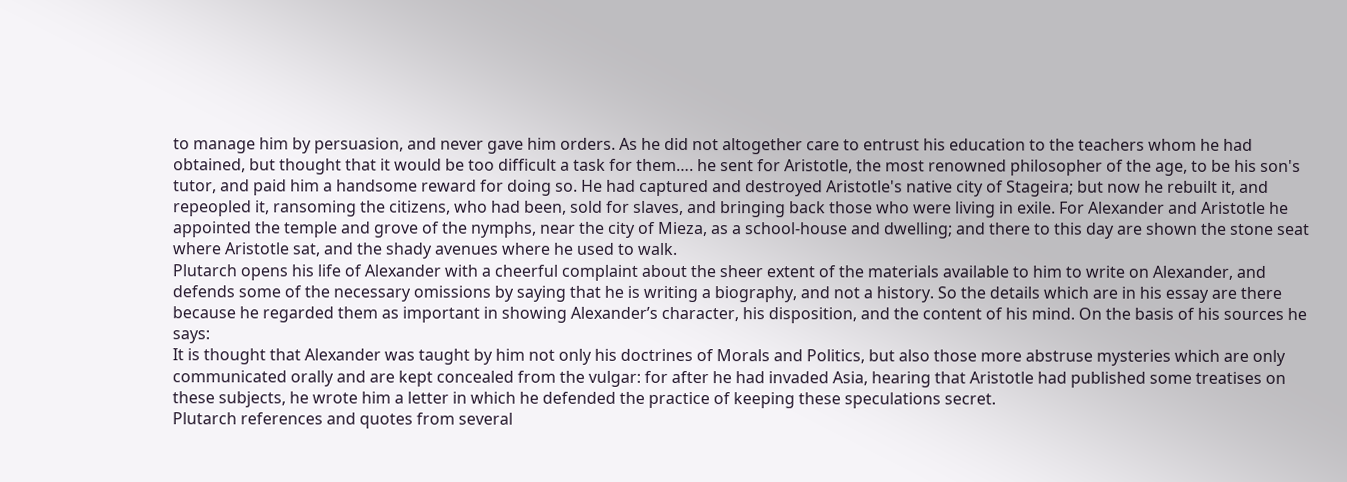to manage him by persuasion, and never gave him orders. As he did not altogether care to entrust his education to the teachers whom he had obtained, but thought that it would be too difficult a task for them…. he sent for Aristotle, the most renowned philosopher of the age, to be his son's tutor, and paid him a handsome reward for doing so. He had captured and destroyed Aristotle's native city of Stageira; but now he rebuilt it, and repeopled it, ransoming the citizens, who had been, sold for slaves, and bringing back those who were living in exile. For Alexander and Aristotle he appointed the temple and grove of the nymphs, near the city of Mieza, as a school-house and dwelling; and there to this day are shown the stone seat where Aristotle sat, and the shady avenues where he used to walk.
Plutarch opens his life of Alexander with a cheerful complaint about the sheer extent of the materials available to him to write on Alexander, and defends some of the necessary omissions by saying that he is writing a biography, and not a history. So the details which are in his essay are there because he regarded them as important in showing Alexander’s character, his disposition, and the content of his mind. On the basis of his sources he says:
It is thought that Alexander was taught by him not only his doctrines of Morals and Politics, but also those more abstruse mysteries which are only communicated orally and are kept concealed from the vulgar: for after he had invaded Asia, hearing that Aristotle had published some treatises on these subjects, he wrote him a letter in which he defended the practice of keeping these speculations secret.
Plutarch references and quotes from several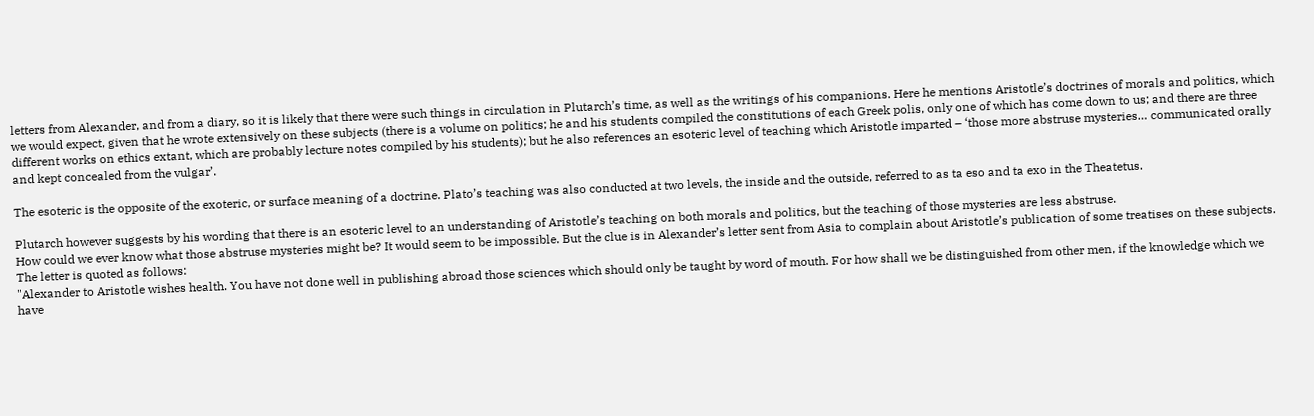letters from Alexander, and from a diary, so it is likely that there were such things in circulation in Plutarch’s time, as well as the writings of his companions. Here he mentions Aristotle’s doctrines of morals and politics, which we would expect, given that he wrote extensively on these subjects (there is a volume on politics; he and his students compiled the constitutions of each Greek polis, only one of which has come down to us; and there are three different works on ethics extant, which are probably lecture notes compiled by his students); but he also references an esoteric level of teaching which Aristotle imparted – ‘those more abstruse mysteries… communicated orally and kept concealed from the vulgar’.

The esoteric is the opposite of the exoteric, or surface meaning of a doctrine. Plato’s teaching was also conducted at two levels, the inside and the outside, referred to as ta eso and ta exo in the Theatetus.

Plutarch however suggests by his wording that there is an esoteric level to an understanding of Aristotle’s teaching on both morals and politics, but the teaching of those mysteries are less abstruse.
How could we ever know what those abstruse mysteries might be? It would seem to be impossible. But the clue is in Alexander’s letter sent from Asia to complain about Aristotle’s publication of some treatises on these subjects. The letter is quoted as follows:
"Alexander to Aristotle wishes health. You have not done well in publishing abroad those sciences which should only be taught by word of mouth. For how shall we be distinguished from other men, if the knowledge which we have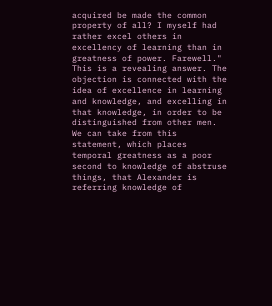acquired be made the common property of all? I myself had rather excel others in excellency of learning than in greatness of power. Farewell."
This is a revealing answer. The objection is connected with the idea of excellence in learning and knowledge, and excelling in that knowledge, in order to be distinguished from other men. We can take from this statement, which places temporal greatness as a poor second to knowledge of abstruse things, that Alexander is referring knowledge of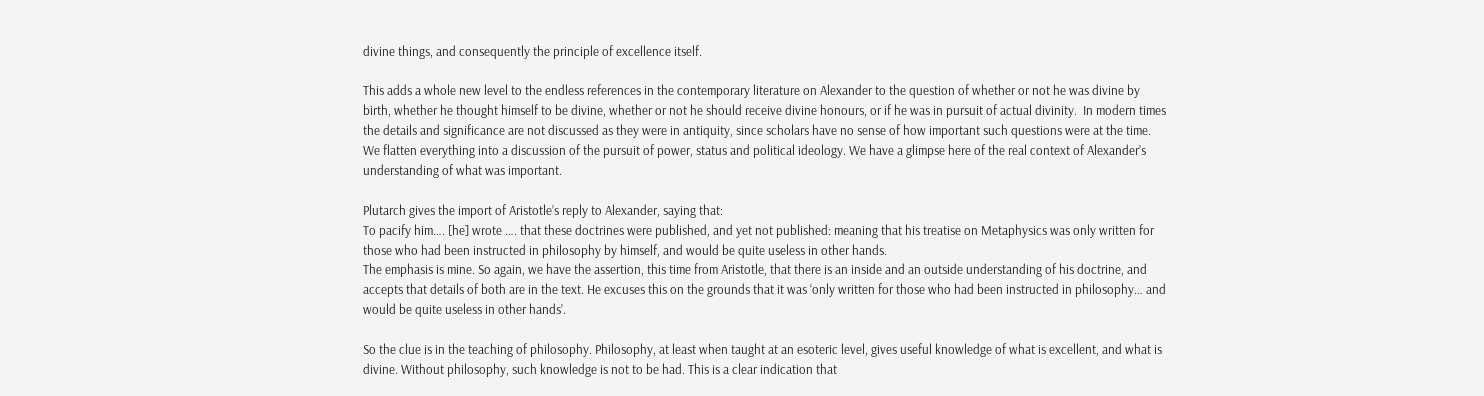divine things, and consequently the principle of excellence itself.

This adds a whole new level to the endless references in the contemporary literature on Alexander to the question of whether or not he was divine by birth, whether he thought himself to be divine, whether or not he should receive divine honours, or if he was in pursuit of actual divinity.  In modern times the details and significance are not discussed as they were in antiquity, since scholars have no sense of how important such questions were at the time. We flatten everything into a discussion of the pursuit of power, status and political ideology. We have a glimpse here of the real context of Alexander’s understanding of what was important.

Plutarch gives the import of Aristotle’s reply to Alexander, saying that:
To pacify him…. [he] wrote …. that these doctrines were published, and yet not published: meaning that his treatise on Metaphysics was only written for those who had been instructed in philosophy by himself, and would be quite useless in other hands.
The emphasis is mine. So again, we have the assertion, this time from Aristotle, that there is an inside and an outside understanding of his doctrine, and accepts that details of both are in the text. He excuses this on the grounds that it was ‘only written for those who had been instructed in philosophy… and would be quite useless in other hands’.

So the clue is in the teaching of philosophy. Philosophy, at least when taught at an esoteric level, gives useful knowledge of what is excellent, and what is divine. Without philosophy, such knowledge is not to be had. This is a clear indication that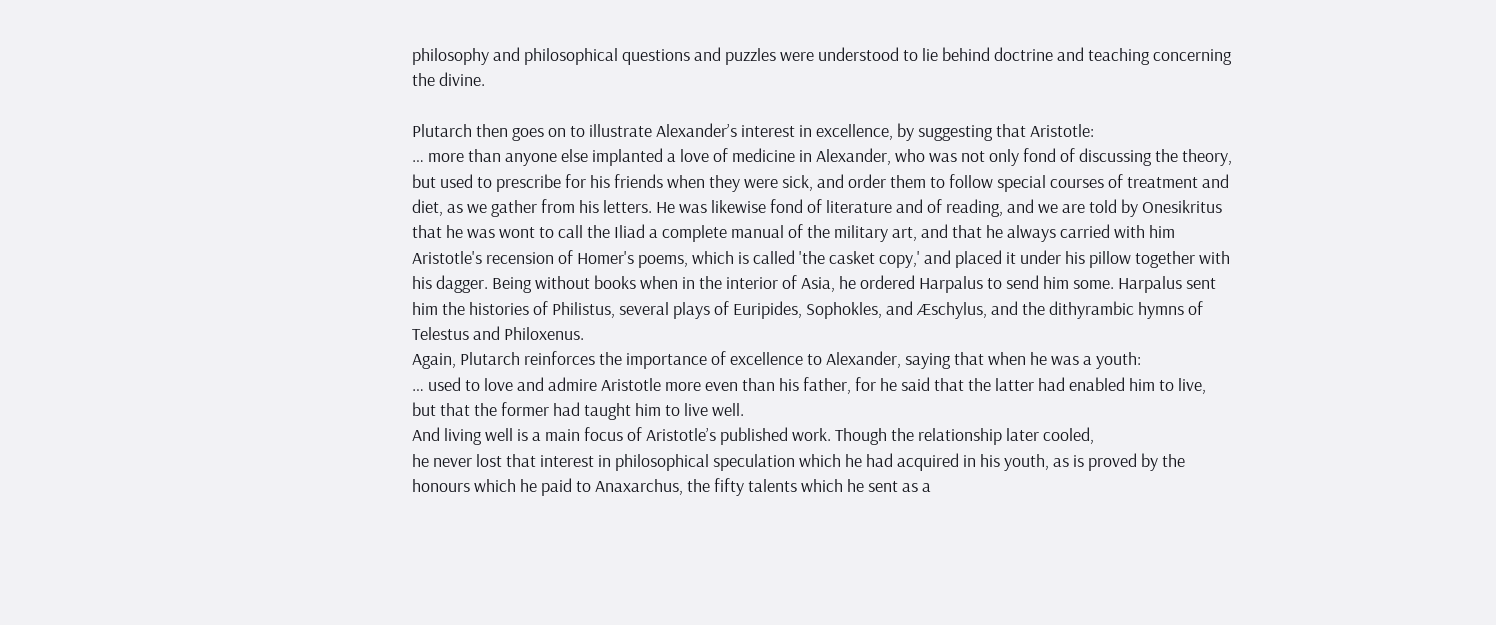philosophy and philosophical questions and puzzles were understood to lie behind doctrine and teaching concerning the divine.

Plutarch then goes on to illustrate Alexander’s interest in excellence, by suggesting that Aristotle:
… more than anyone else implanted a love of medicine in Alexander, who was not only fond of discussing the theory, but used to prescribe for his friends when they were sick, and order them to follow special courses of treatment and diet, as we gather from his letters. He was likewise fond of literature and of reading, and we are told by Onesikritus that he was wont to call the Iliad a complete manual of the military art, and that he always carried with him Aristotle's recension of Homer's poems, which is called 'the casket copy,' and placed it under his pillow together with his dagger. Being without books when in the interior of Asia, he ordered Harpalus to send him some. Harpalus sent him the histories of Philistus, several plays of Euripides, Sophokles, and Æschylus, and the dithyrambic hymns of Telestus and Philoxenus.
Again, Plutarch reinforces the importance of excellence to Alexander, saying that when he was a youth:
… used to love and admire Aristotle more even than his father, for he said that the latter had enabled him to live, but that the former had taught him to live well.
And living well is a main focus of Aristotle’s published work. Though the relationship later cooled,
he never lost that interest in philosophical speculation which he had acquired in his youth, as is proved by the honours which he paid to Anaxarchus, the fifty talents which he sent as a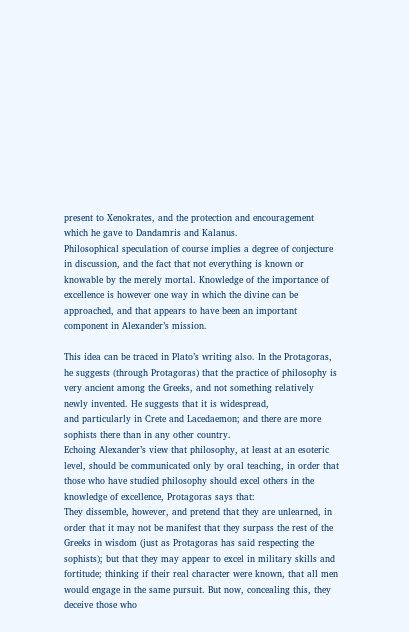present to Xenokrates, and the protection and encouragement which he gave to Dandamris and Kalanus.
Philosophical speculation of course implies a degree of conjecture in discussion, and the fact that not everything is known or knowable by the merely mortal. Knowledge of the importance of excellence is however one way in which the divine can be approached, and that appears to have been an important component in Alexander’s mission.

This idea can be traced in Plato’s writing also. In the Protagoras, he suggests (through Protagoras) that the practice of philosophy is very ancient among the Greeks, and not something relatively newly invented. He suggests that it is widespread,
and particularly in Crete and Lacedaemon; and there are more sophists there than in any other country.
Echoing Alexander’s view that philosophy, at least at an esoteric level, should be communicated only by oral teaching, in order that those who have studied philosophy should excel others in the knowledge of excellence, Protagoras says that:
They dissemble, however, and pretend that they are unlearned, in order that it may not be manifest that they surpass the rest of the Greeks in wisdom (just as Protagoras has said respecting the sophists); but that they may appear to excel in military skills and fortitude; thinking if their real character were known, that all men would engage in the same pursuit. But now, concealing this, they deceive those who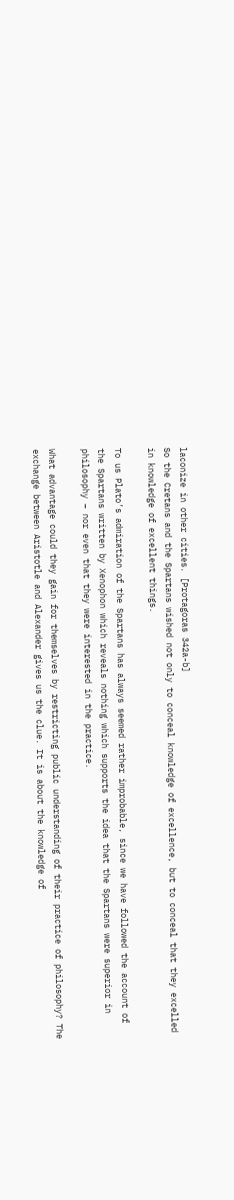laconize in other cities. [Protagoras 342a-b]
So the Cretans and the Spartans wished not only to conceal knowledge of excellence, but to conceal that they excelled in knowledge of excellent things.

To us Plato’s admiration of the Spartans has always seemed rather improbable, since we have followed the account of the Spartans written by Xenophon which reveals nothing which supports the idea that the Spartans were superior in philosophy – nor even that they were interested in the practice.

What advantage could they gain for themselves by restricting public understanding of their practice of philosophy? The exchange between Aristotle and Alexander gives us the clue. It is about the knowledge of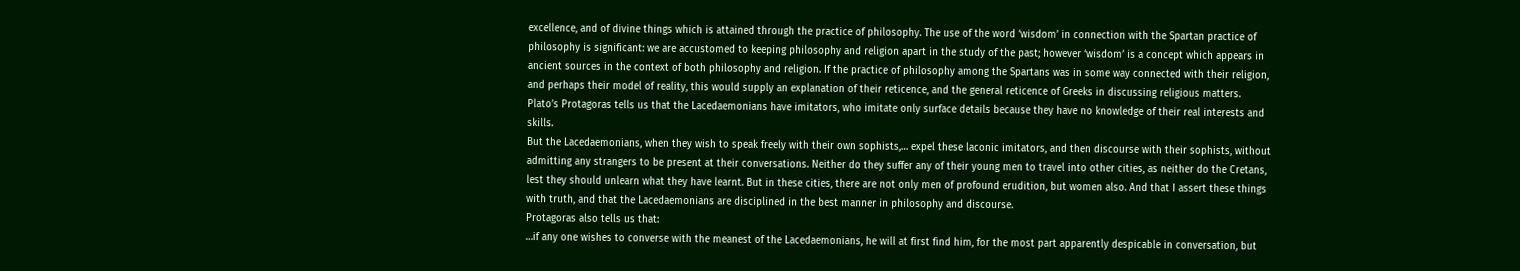excellence, and of divine things which is attained through the practice of philosophy. The use of the word ‘wisdom’ in connection with the Spartan practice of philosophy is significant: we are accustomed to keeping philosophy and religion apart in the study of the past; however ‘wisdom’ is a concept which appears in ancient sources in the context of both philosophy and religion. If the practice of philosophy among the Spartans was in some way connected with their religion, and perhaps their model of reality, this would supply an explanation of their reticence, and the general reticence of Greeks in discussing religious matters.
Plato’s Protagoras tells us that the Lacedaemonians have imitators, who imitate only surface details because they have no knowledge of their real interests and skills.
But the Lacedaemonians, when they wish to speak freely with their own sophists,… expel these laconic imitators, and then discourse with their sophists, without admitting any strangers to be present at their conversations. Neither do they suffer any of their young men to travel into other cities, as neither do the Cretans, lest they should unlearn what they have learnt. But in these cities, there are not only men of profound erudition, but women also. And that I assert these things with truth, and that the Lacedaemonians are disciplined in the best manner in philosophy and discourse.
Protagoras also tells us that:
…if any one wishes to converse with the meanest of the Lacedaemonians, he will at first find him, for the most part apparently despicable in conversation, but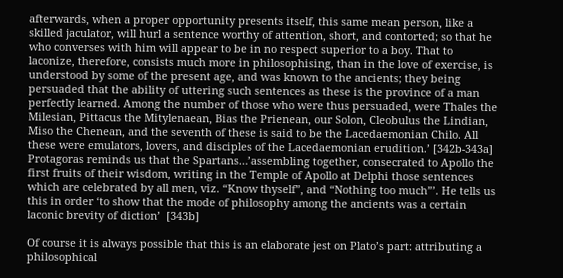afterwards, when a proper opportunity presents itself, this same mean person, like a skilled jaculator, will hurl a sentence worthy of attention, short, and contorted; so that he who converses with him will appear to be in no respect superior to a boy. That to laconize, therefore, consists much more in philosophising, than in the love of exercise, is understood by some of the present age, and was known to the ancients; they being persuaded that the ability of uttering such sentences as these is the province of a man perfectly learned. Among the number of those who were thus persuaded, were Thales the Milesian, Pittacus the Mitylenaean, Bias the Prienean, our Solon, Cleobulus the Lindian, Miso the Chenean, and the seventh of these is said to be the Lacedaemonian Chilo. All these were emulators, lovers, and disciples of the Lacedaemonian erudition.’ [342b-343a]
Protagoras reminds us that the Spartans…’assembling together, consecrated to Apollo the first fruits of their wisdom, writing in the Temple of Apollo at Delphi those sentences which are celebrated by all men, viz. “Know thyself”, and “Nothing too much”’. He tells us this in order ‘to show that the mode of philosophy among the ancients was a certain laconic brevity of diction’  [343b]

Of course it is always possible that this is an elaborate jest on Plato’s part: attributing a philosophical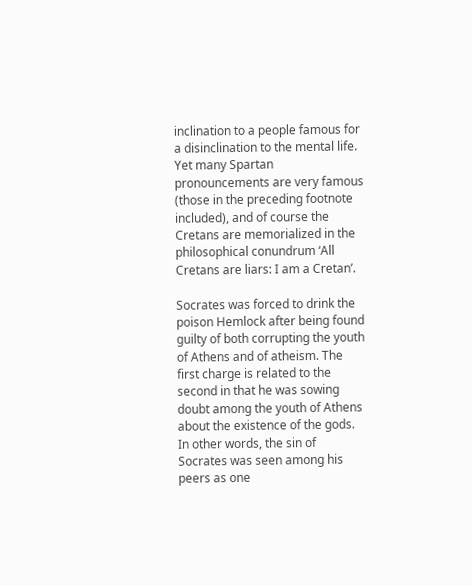inclination to a people famous for a disinclination to the mental life. Yet many Spartan pronouncements are very famous (those in the preceding footnote included), and of course the Cretans are memorialized in the philosophical conundrum ‘All Cretans are liars: I am a Cretan’.

Socrates was forced to drink the poison Hemlock after being found guilty of both corrupting the youth of Athens and of atheism. The first charge is related to the second in that he was sowing doubt among the youth of Athens about the existence of the gods. In other words, the sin of Socrates was seen among his peers as one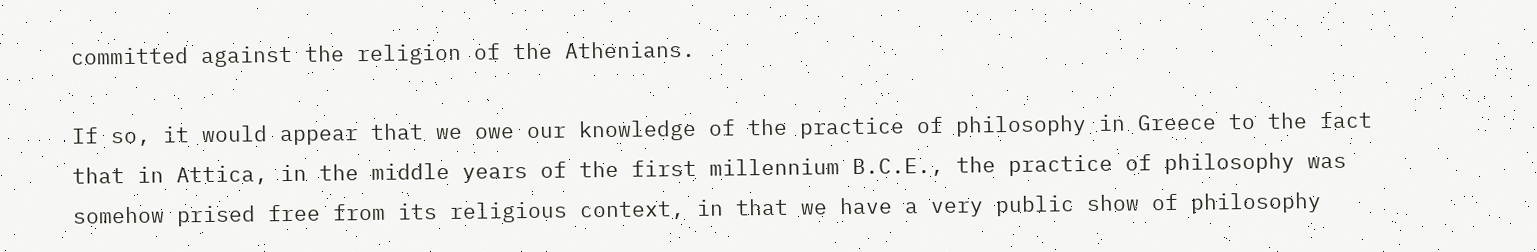committed against the religion of the Athenians.

If so, it would appear that we owe our knowledge of the practice of philosophy in Greece to the fact that in Attica, in the middle years of the first millennium B.C.E., the practice of philosophy was somehow prised free from its religious context, in that we have a very public show of philosophy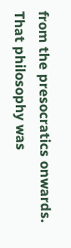from the presocratics onwards. That philosophy was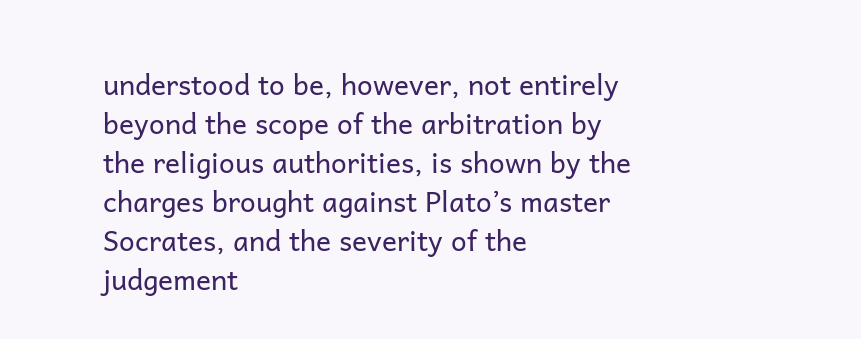understood to be, however, not entirely beyond the scope of the arbitration by the religious authorities, is shown by the charges brought against Plato’s master Socrates, and the severity of the judgement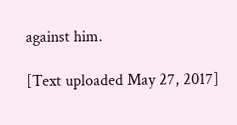against him.

[Text uploaded May 27, 2017]